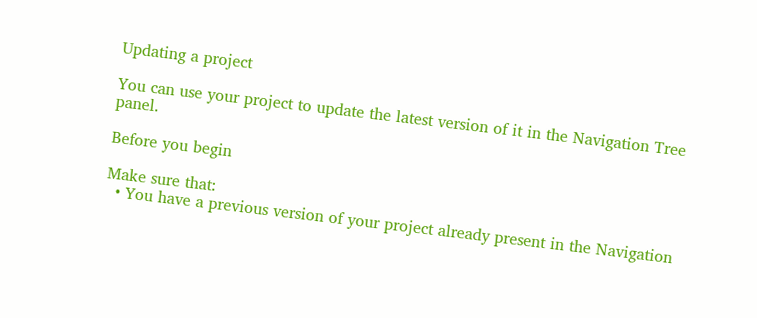Updating a project

You can use your project to update the latest version of it in the Navigation Tree panel.

Before you begin

Make sure that:
  • You have a previous version of your project already present in the Navigation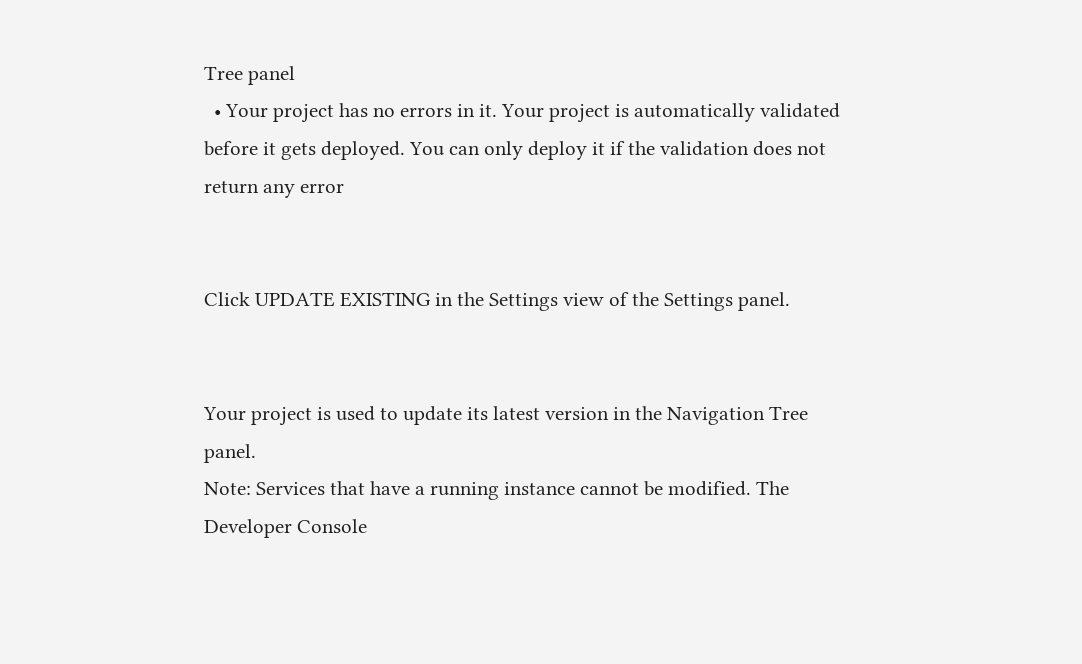Tree panel
  • Your project has no errors in it. Your project is automatically validated before it gets deployed. You can only deploy it if the validation does not return any error


Click UPDATE EXISTING in the Settings view of the Settings panel.


Your project is used to update its latest version in the Navigation Tree panel.
Note: Services that have a running instance cannot be modified. The Developer Console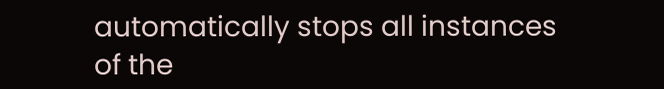automatically stops all instances of the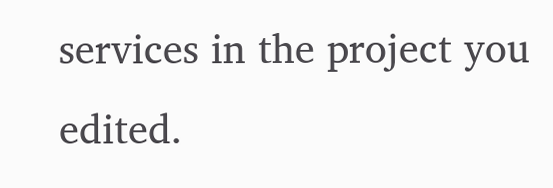services in the project you edited.